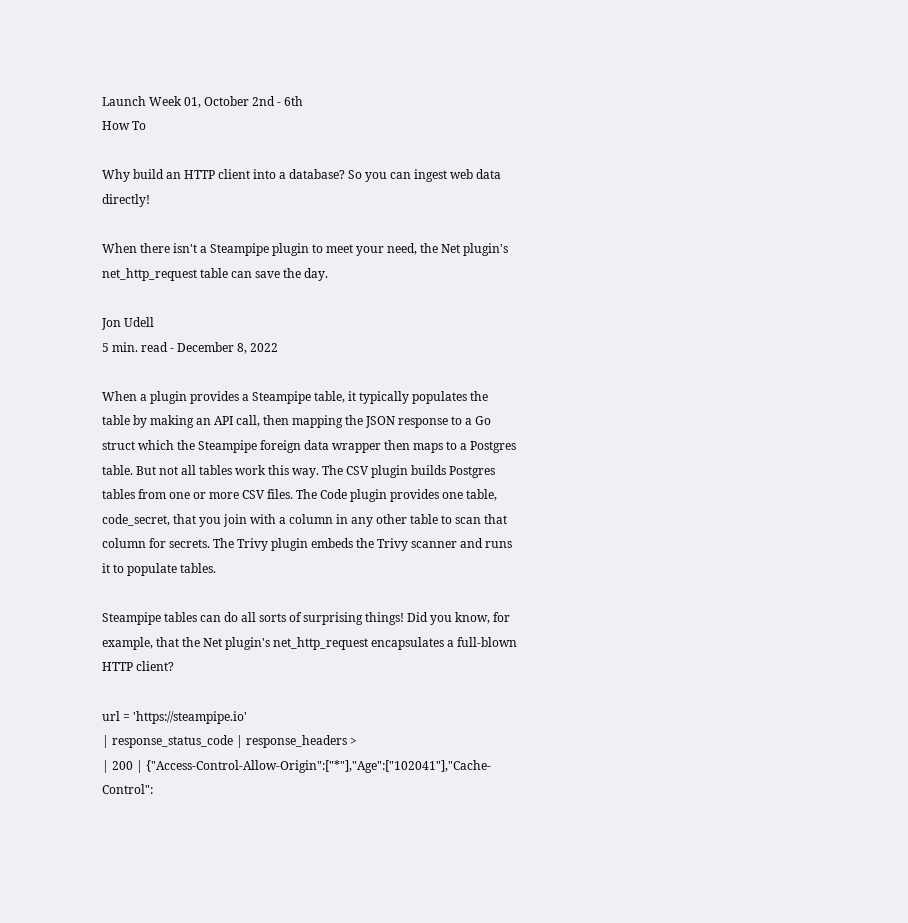Launch Week 01, October 2nd - 6th
How To

Why build an HTTP client into a database? So you can ingest web data directly!

When there isn't a Steampipe plugin to meet your need, the Net plugin's net_http_request table can save the day.

Jon Udell
5 min. read - December 8, 2022

When a plugin provides a Steampipe table, it typically populates the table by making an API call, then mapping the JSON response to a Go struct which the Steampipe foreign data wrapper then maps to a Postgres table. But not all tables work this way. The CSV plugin builds Postgres tables from one or more CSV files. The Code plugin provides one table, code_secret, that you join with a column in any other table to scan that column for secrets. The Trivy plugin embeds the Trivy scanner and runs it to populate tables.

Steampipe tables can do all sorts of surprising things! Did you know, for example, that the Net plugin's net_http_request encapsulates a full-blown HTTP client?

url = 'https://steampipe.io'
| response_status_code | response_headers >
| 200 | {"Access-Control-Allow-Origin":["*"],"Age":["102041"],"Cache-Control":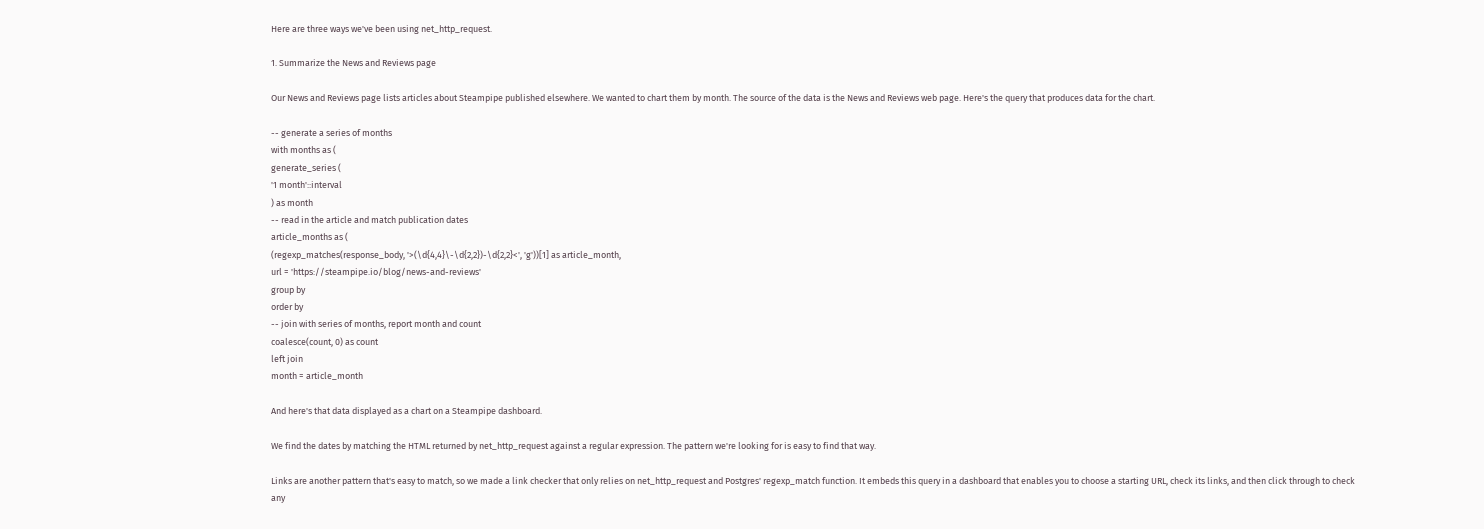Here are three ways we've been using net_http_request.

1. Summarize the News and Reviews page

Our News and Reviews page lists articles about Steampipe published elsewhere. We wanted to chart them by month. The source of the data is the News and Reviews web page. Here's the query that produces data for the chart.

-- generate a series of months
with months as (
generate_series (
'1 month'::interval
) as month
-- read in the article and match publication dates
article_months as (
(regexp_matches(response_body, '>(\d{4,4}\-\d{2,2})-\d{2,2}<', 'g'))[1] as article_month,
url = 'https://steampipe.io/blog/news-and-reviews'
group by
order by
-- join with series of months, report month and count
coalesce(count, 0) as count
left join
month = article_month

And here's that data displayed as a chart on a Steampipe dashboard.

We find the dates by matching the HTML returned by net_http_request against a regular expression. The pattern we're looking for is easy to find that way.

Links are another pattern that's easy to match, so we made a link checker that only relies on net_http_request and Postgres' regexp_match function. It embeds this query in a dashboard that enables you to choose a starting URL, check its links, and then click through to check any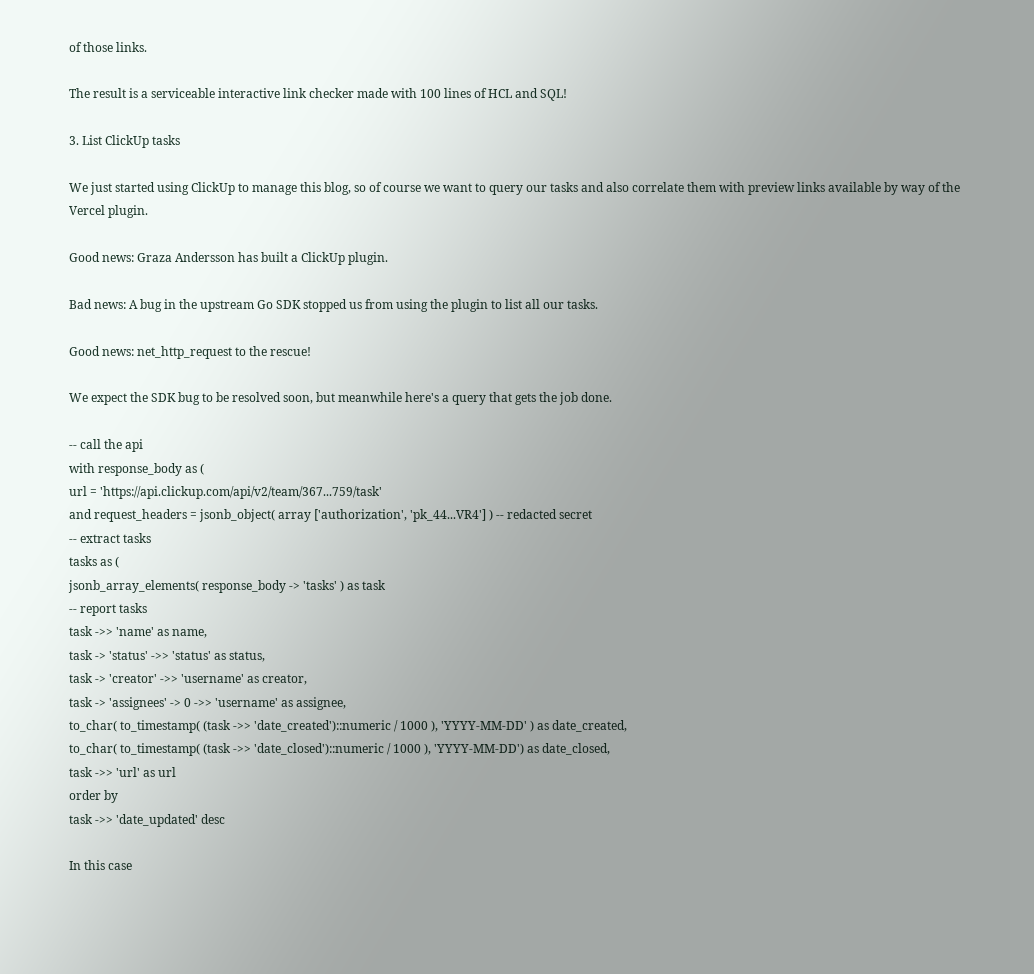of those links.

The result is a serviceable interactive link checker made with 100 lines of HCL and SQL!

3. List ClickUp tasks

We just started using ClickUp to manage this blog, so of course we want to query our tasks and also correlate them with preview links available by way of the Vercel plugin.

Good news: Graza Andersson has built a ClickUp plugin.

Bad news: A bug in the upstream Go SDK stopped us from using the plugin to list all our tasks.

Good news: net_http_request to the rescue!

We expect the SDK bug to be resolved soon, but meanwhile here's a query that gets the job done.

-- call the api
with response_body as (
url = 'https://api.clickup.com/api/v2/team/367...759/task'
and request_headers = jsonb_object( array ['authorization', 'pk_44...VR4'] ) -- redacted secret
-- extract tasks
tasks as (
jsonb_array_elements( response_body -> 'tasks' ) as task
-- report tasks
task ->> 'name' as name,
task -> 'status' ->> 'status' as status,
task -> 'creator' ->> 'username' as creator,
task -> 'assignees' -> 0 ->> 'username' as assignee,
to_char( to_timestamp( (task ->> 'date_created')::numeric / 1000 ), 'YYYY-MM-DD' ) as date_created,
to_char( to_timestamp( (task ->> 'date_closed')::numeric / 1000 ), 'YYYY-MM-DD') as date_closed,
task ->> 'url' as url
order by
task ->> 'date_updated' desc

In this case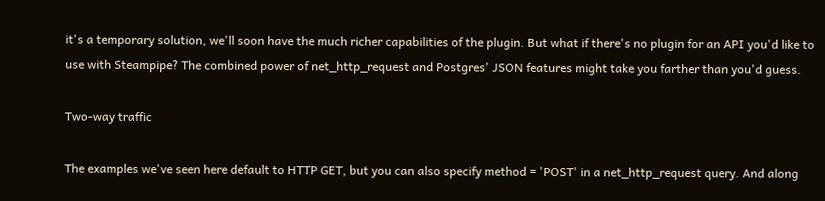it's a temporary solution, we'll soon have the much richer capabilities of the plugin. But what if there's no plugin for an API you'd like to use with Steampipe? The combined power of net_http_request and Postgres' JSON features might take you farther than you'd guess.

Two-way traffic

The examples we've seen here default to HTTP GET, but you can also specify method = 'POST' in a net_http_request query. And along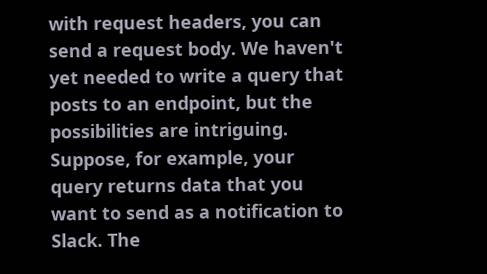with request headers, you can send a request body. We haven't yet needed to write a query that posts to an endpoint, but the possibilities are intriguing. Suppose, for example, your query returns data that you want to send as a notification to Slack. The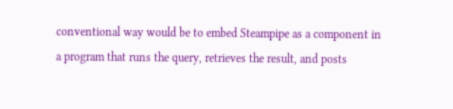conventional way would be to embed Steampipe as a component in a program that runs the query, retrieves the result, and posts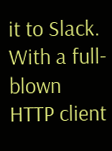it to Slack. With a full-blown HTTP client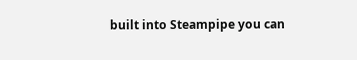built into Steampipe you can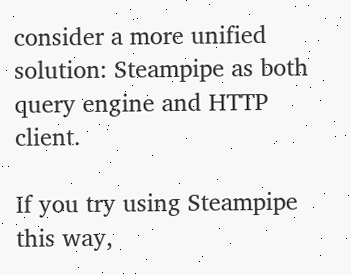consider a more unified solution: Steampipe as both query engine and HTTP client.

If you try using Steampipe this way,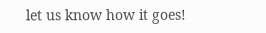let us know how it goes!